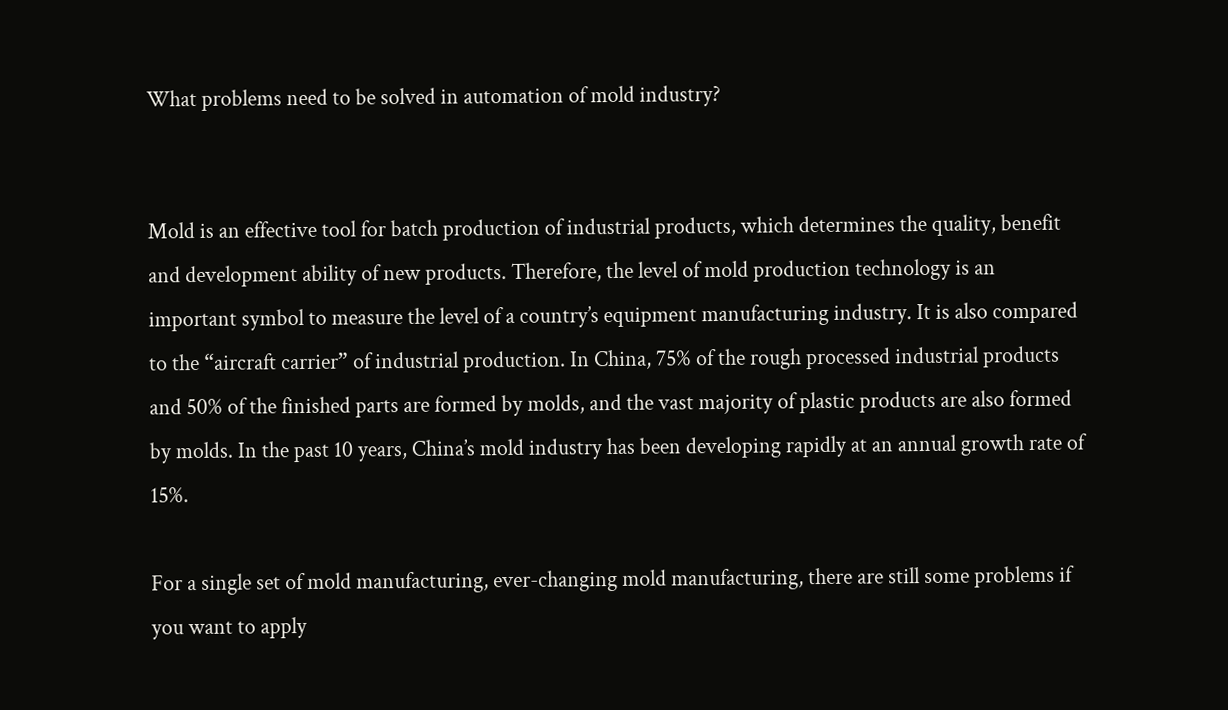What problems need to be solved in automation of mold industry?


Mold is an effective tool for batch production of industrial products, which determines the quality, benefit and development ability of new products. Therefore, the level of mold production technology is an important symbol to measure the level of a country’s equipment manufacturing industry. It is also compared to the “aircraft carrier” of industrial production. In China, 75% of the rough processed industrial products and 50% of the finished parts are formed by molds, and the vast majority of plastic products are also formed by molds. In the past 10 years, China’s mold industry has been developing rapidly at an annual growth rate of 15%.

For a single set of mold manufacturing, ever-changing mold manufacturing, there are still some problems if you want to apply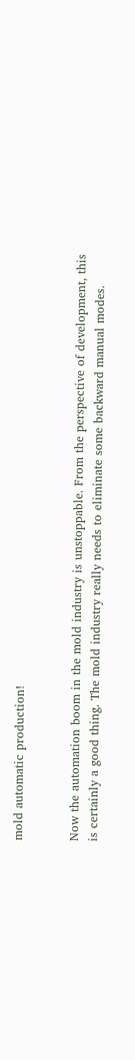mold automatic production!


Now the automation boom in the mold industry is unstoppable. From the perspective of development, this is certainly a good thing. The mold industry really needs to eliminate some backward manual modes.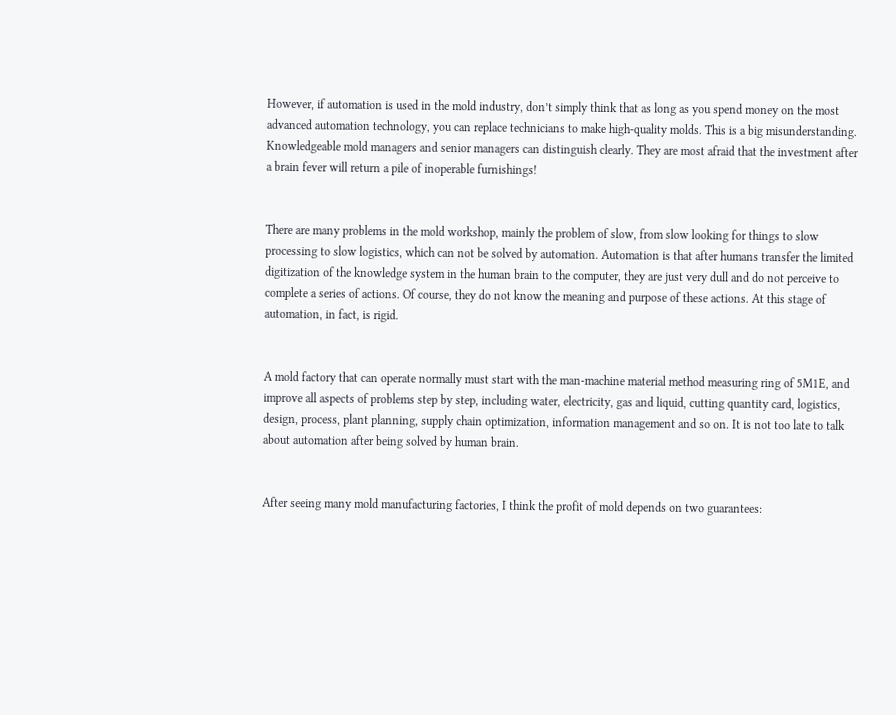However, if automation is used in the mold industry, don’t simply think that as long as you spend money on the most advanced automation technology, you can replace technicians to make high-quality molds. This is a big misunderstanding. Knowledgeable mold managers and senior managers can distinguish clearly. They are most afraid that the investment after a brain fever will return a pile of inoperable furnishings!


There are many problems in the mold workshop, mainly the problem of slow, from slow looking for things to slow processing to slow logistics, which can not be solved by automation. Automation is that after humans transfer the limited digitization of the knowledge system in the human brain to the computer, they are just very dull and do not perceive to complete a series of actions. Of course, they do not know the meaning and purpose of these actions. At this stage of automation, in fact, is rigid.


A mold factory that can operate normally must start with the man-machine material method measuring ring of 5M1E, and improve all aspects of problems step by step, including water, electricity, gas and liquid, cutting quantity card, logistics, design, process, plant planning, supply chain optimization, information management and so on. It is not too late to talk about automation after being solved by human brain.


After seeing many mold manufacturing factories, I think the profit of mold depends on two guarantees: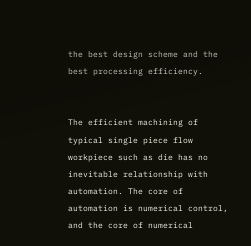the best design scheme and the best processing efficiency.


The efficient machining of typical single piece flow workpiece such as die has no inevitable relationship with automation. The core of automation is numerical control, and the core of numerical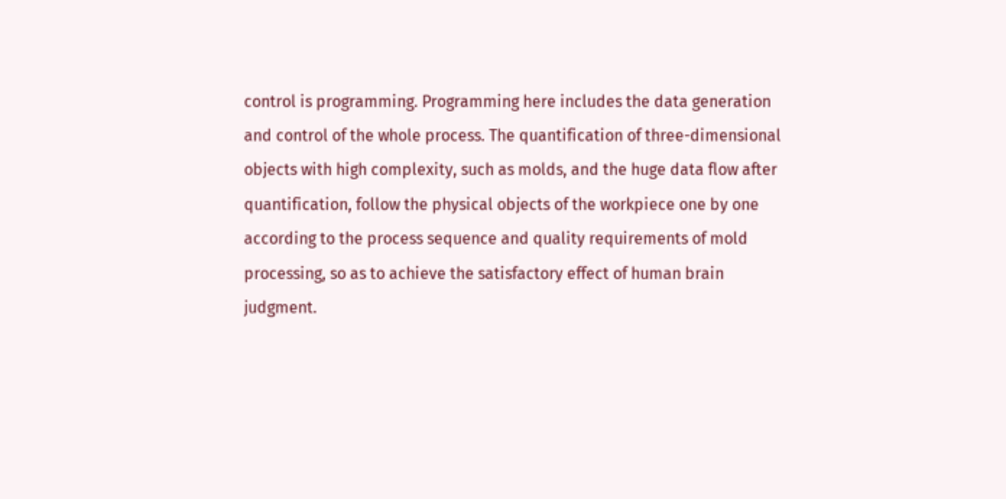control is programming. Programming here includes the data generation and control of the whole process. The quantification of three-dimensional objects with high complexity, such as molds, and the huge data flow after quantification, follow the physical objects of the workpiece one by one according to the process sequence and quality requirements of mold processing, so as to achieve the satisfactory effect of human brain judgment.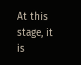At this stage, it is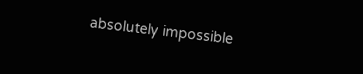absolutely impossible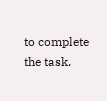to complete the task.